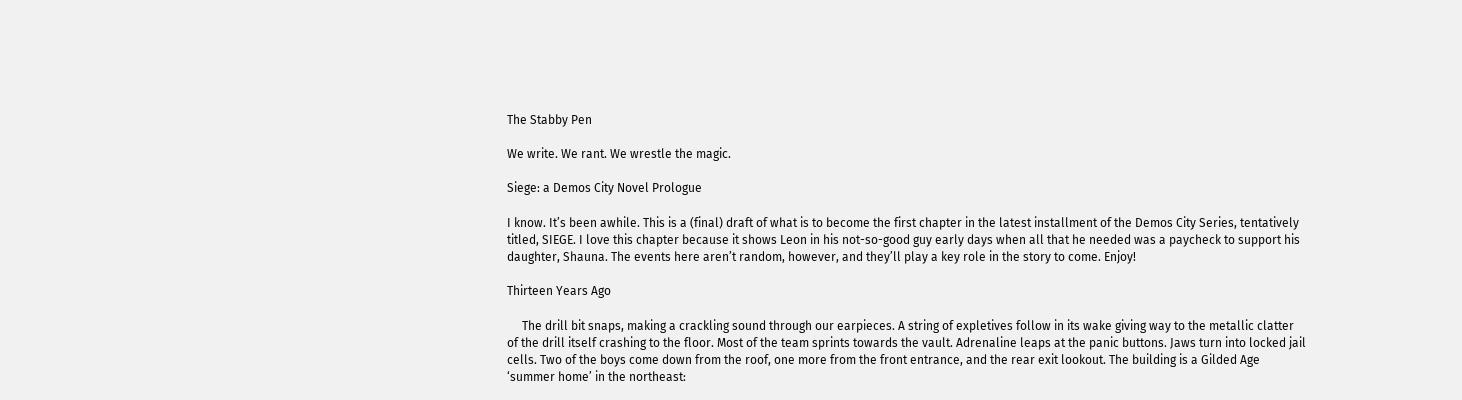The Stabby Pen

We write. We rant. We wrestle the magic.

Siege: a Demos City Novel Prologue

I know. It’s been awhile. This is a (final) draft of what is to become the first chapter in the latest installment of the Demos City Series, tentatively titled, SIEGE. I love this chapter because it shows Leon in his not-so-good guy early days when all that he needed was a paycheck to support his daughter, Shauna. The events here aren’t random, however, and they’ll play a key role in the story to come. Enjoy!

Thirteen Years Ago

     The drill bit snaps, making a crackling sound through our earpieces. A string of expletives follow in its wake giving way to the metallic clatter of the drill itself crashing to the floor. Most of the team sprints towards the vault. Adrenaline leaps at the panic buttons. Jaws turn into locked jail cells. Two of the boys come down from the roof, one more from the front entrance, and the rear exit lookout. The building is a Gilded Age ‘summer home’ in the northeast: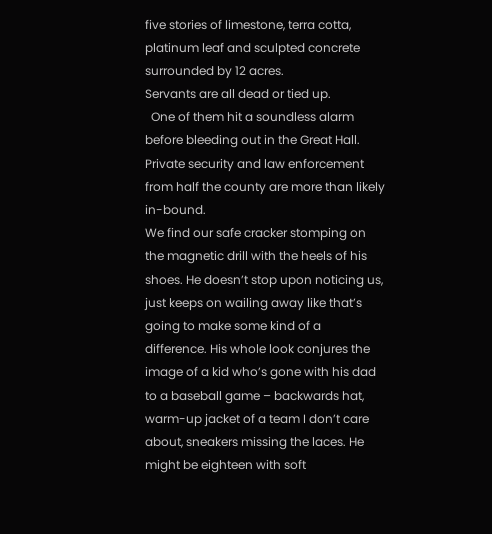five stories of limestone, terra cotta, platinum leaf and sculpted concrete surrounded by 12 acres.
Servants are all dead or tied up.
  One of them hit a soundless alarm before bleeding out in the Great Hall. Private security and law enforcement from half the county are more than likely in-bound.
We find our safe cracker stomping on the magnetic drill with the heels of his shoes. He doesn’t stop upon noticing us, just keeps on wailing away like that’s going to make some kind of a difference. His whole look conjures the image of a kid who’s gone with his dad to a baseball game – backwards hat, warm-up jacket of a team I don’t care about, sneakers missing the laces. He might be eighteen with soft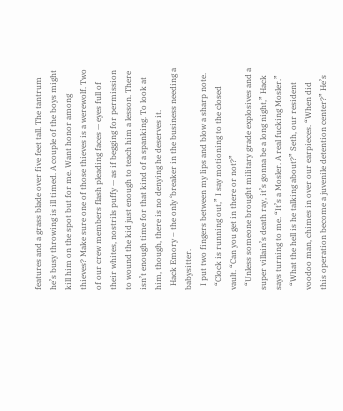features and a grass blade over five feet tall. The tantrum he’s busy throwing is ill timed. A couple of the boys might kill him on the spot but for me. Want honor among thieves? Make sure one of those thieves is a werewolf. Two of our crew members flash pleading faces — eyes full of their whites, nostrils puffy — as if begging for permission to wound the kid just enough to teach him a lesson. There isn’t enough time for that kind of a spanking. To look at him, though, there is no denying he deserves it.
  Hack Emory – the only ‘breaker in the business needing a babysitter.
  I put two fingers between my lips and blow a sharp note.
  “Clock is running out,” I say motioning to the closed vault. “Can you get in there or not?”
  “Unless someone brought military grade explosives and a super villain’s death ray, it’s gonna be a long night,” Hack says turning to me. “It’s a Mosler. A real fucking Mosler.”
  “What the hell is he talking about?” Seth, our resident voodoo man, chimes in over our earpieces. “When did this operation become a juvenile detention center?” He’s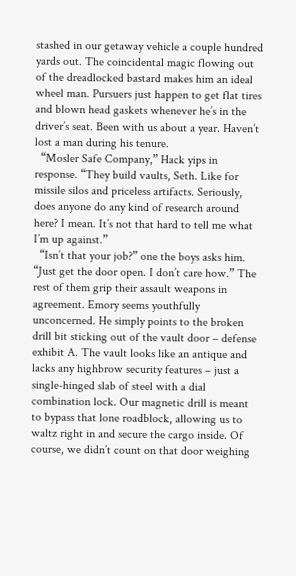stashed in our getaway vehicle a couple hundred yards out. The coincidental magic flowing out of the dreadlocked bastard makes him an ideal wheel man. Pursuers just happen to get flat tires and blown head gaskets whenever he’s in the driver’s seat. Been with us about a year. Haven’t lost a man during his tenure.
  “Mosler Safe Company,” Hack yips in response. “They build vaults, Seth. Like for missile silos and priceless artifacts. Seriously, does anyone do any kind of research around here? I mean. It’s not that hard to tell me what I’m up against.”
  “Isn’t that your job?” one the boys asks him. “Just get the door open. I don’t care how.” The rest of them grip their assault weapons in agreement. Emory seems youthfully unconcerned. He simply points to the broken drill bit sticking out of the vault door – defense exhibit A. The vault looks like an antique and lacks any highbrow security features – just a single-hinged slab of steel with a dial combination lock. Our magnetic drill is meant to bypass that lone roadblock, allowing us to waltz right in and secure the cargo inside. Of course, we didn’t count on that door weighing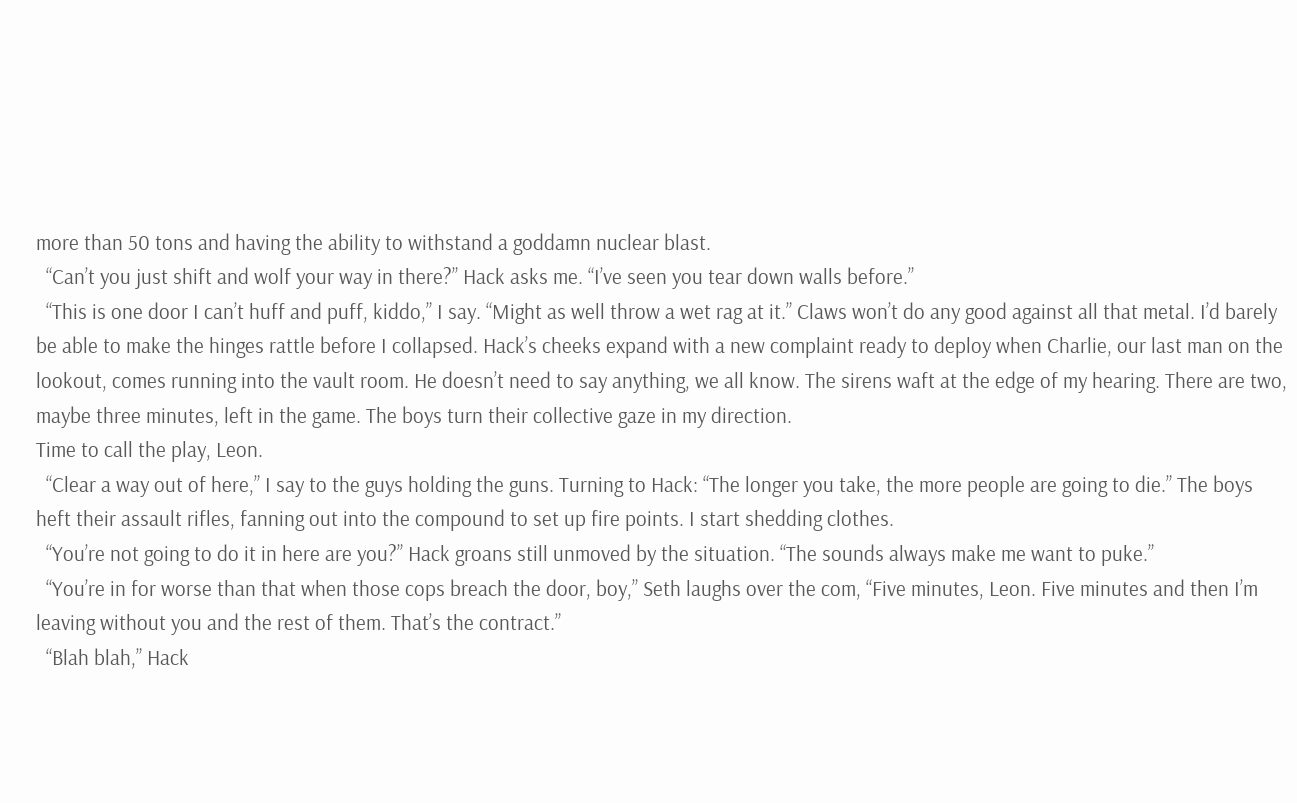more than 50 tons and having the ability to withstand a goddamn nuclear blast.
  “Can’t you just shift and wolf your way in there?” Hack asks me. “I’ve seen you tear down walls before.”
  “This is one door I can’t huff and puff, kiddo,” I say. “Might as well throw a wet rag at it.” Claws won’t do any good against all that metal. I’d barely be able to make the hinges rattle before I collapsed. Hack’s cheeks expand with a new complaint ready to deploy when Charlie, our last man on the lookout, comes running into the vault room. He doesn’t need to say anything, we all know. The sirens waft at the edge of my hearing. There are two, maybe three minutes, left in the game. The boys turn their collective gaze in my direction.
Time to call the play, Leon.
  “Clear a way out of here,” I say to the guys holding the guns. Turning to Hack: “The longer you take, the more people are going to die.” The boys heft their assault rifles, fanning out into the compound to set up fire points. I start shedding clothes.
  “You’re not going to do it in here are you?” Hack groans still unmoved by the situation. “The sounds always make me want to puke.”
  “You’re in for worse than that when those cops breach the door, boy,” Seth laughs over the com, “Five minutes, Leon. Five minutes and then I’m leaving without you and the rest of them. That’s the contract.”
  “Blah blah,” Hack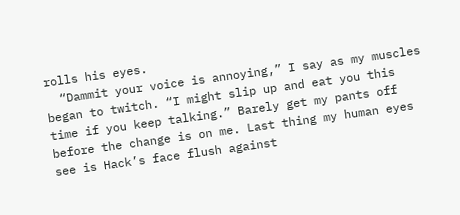rolls his eyes.
  “Dammit your voice is annoying,” I say as my muscles began to twitch. “I might slip up and eat you this time if you keep talking.” Barely get my pants off before the change is on me. Last thing my human eyes see is Hack’s face flush against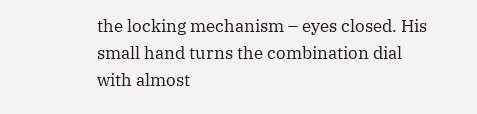the locking mechanism – eyes closed. His small hand turns the combination dial with almost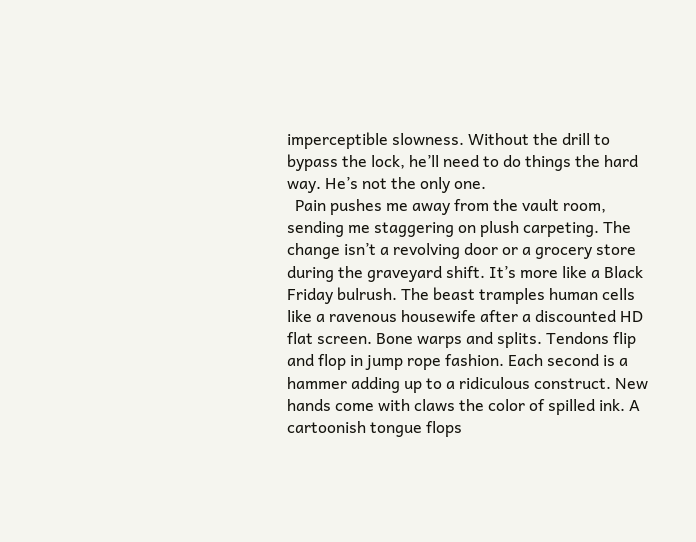imperceptible slowness. Without the drill to bypass the lock, he’ll need to do things the hard way. He’s not the only one.
  Pain pushes me away from the vault room, sending me staggering on plush carpeting. The change isn’t a revolving door or a grocery store during the graveyard shift. It’s more like a Black Friday bulrush. The beast tramples human cells like a ravenous housewife after a discounted HD flat screen. Bone warps and splits. Tendons flip and flop in jump rope fashion. Each second is a hammer adding up to a ridiculous construct. New hands come with claws the color of spilled ink. A cartoonish tongue flops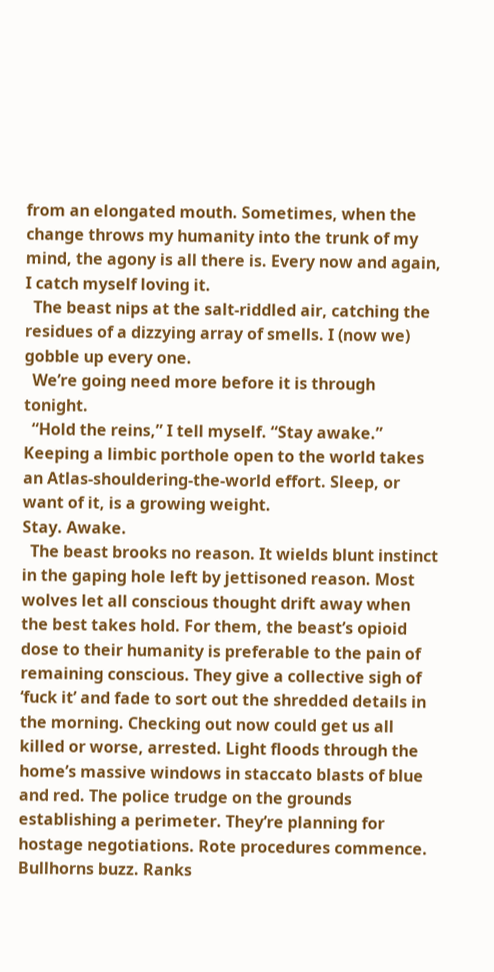from an elongated mouth. Sometimes, when the change throws my humanity into the trunk of my mind, the agony is all there is. Every now and again, I catch myself loving it.
  The beast nips at the salt-riddled air, catching the residues of a dizzying array of smells. I (now we) gobble up every one.
  We’re going need more before it is through tonight.
  “Hold the reins,” I tell myself. “Stay awake.” Keeping a limbic porthole open to the world takes an Atlas-shouldering-the-world effort. Sleep, or want of it, is a growing weight.
Stay. Awake.
  The beast brooks no reason. It wields blunt instinct in the gaping hole left by jettisoned reason. Most wolves let all conscious thought drift away when the best takes hold. For them, the beast’s opioid dose to their humanity is preferable to the pain of remaining conscious. They give a collective sigh of ‘fuck it’ and fade to sort out the shredded details in the morning. Checking out now could get us all killed or worse, arrested. Light floods through the home’s massive windows in staccato blasts of blue and red. The police trudge on the grounds establishing a perimeter. They’re planning for hostage negotiations. Rote procedures commence. Bullhorns buzz. Ranks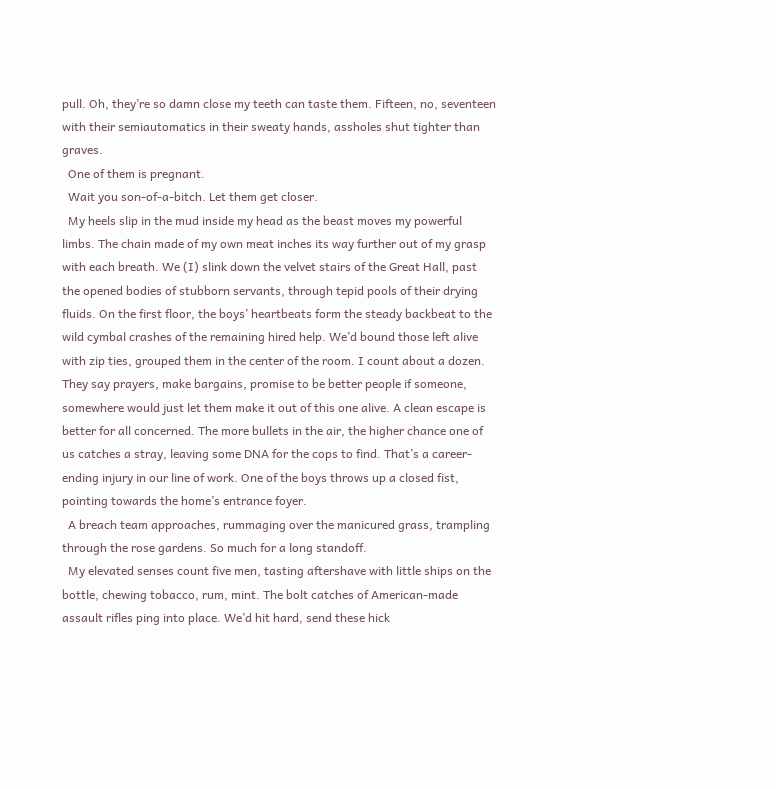pull. Oh, they’re so damn close my teeth can taste them. Fifteen, no, seventeen with their semiautomatics in their sweaty hands, assholes shut tighter than graves.
  One of them is pregnant.
  Wait you son-of-a-bitch. Let them get closer.
  My heels slip in the mud inside my head as the beast moves my powerful limbs. The chain made of my own meat inches its way further out of my grasp with each breath. We (I) slink down the velvet stairs of the Great Hall, past the opened bodies of stubborn servants, through tepid pools of their drying fluids. On the first floor, the boys’ heartbeats form the steady backbeat to the wild cymbal crashes of the remaining hired help. We’d bound those left alive with zip ties, grouped them in the center of the room. I count about a dozen. They say prayers, make bargains, promise to be better people if someone, somewhere would just let them make it out of this one alive. A clean escape is better for all concerned. The more bullets in the air, the higher chance one of us catches a stray, leaving some DNA for the cops to find. That’s a career-ending injury in our line of work. One of the boys throws up a closed fist, pointing towards the home’s entrance foyer.
  A breach team approaches, rummaging over the manicured grass, trampling through the rose gardens. So much for a long standoff.
  My elevated senses count five men, tasting aftershave with little ships on the bottle, chewing tobacco, rum, mint. The bolt catches of American-made assault rifles ping into place. We’d hit hard, send these hick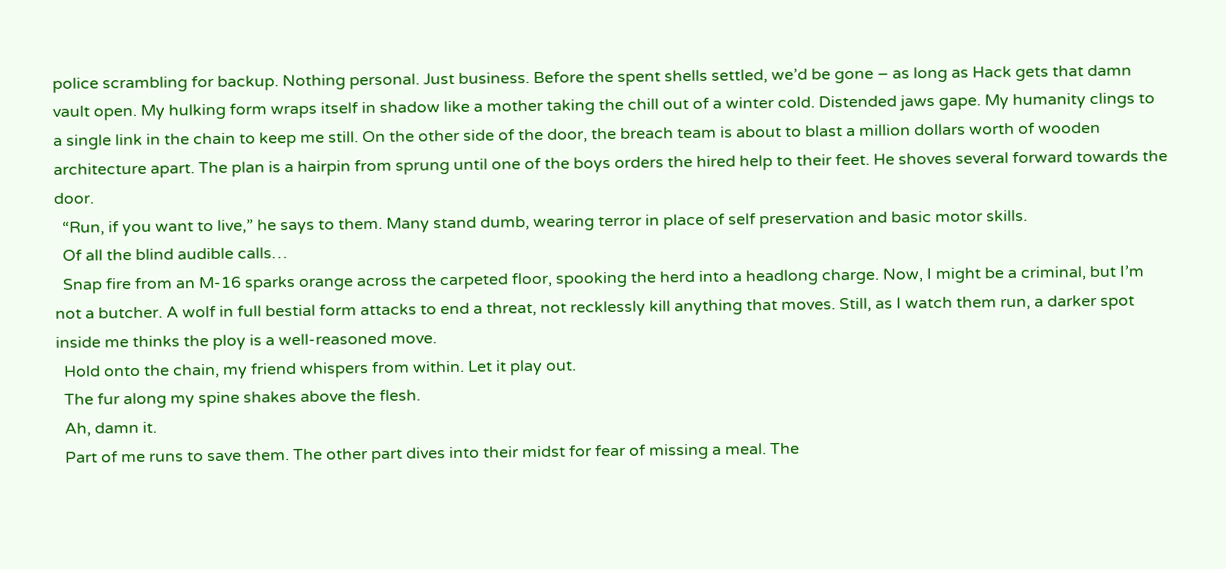police scrambling for backup. Nothing personal. Just business. Before the spent shells settled, we’d be gone – as long as Hack gets that damn vault open. My hulking form wraps itself in shadow like a mother taking the chill out of a winter cold. Distended jaws gape. My humanity clings to a single link in the chain to keep me still. On the other side of the door, the breach team is about to blast a million dollars worth of wooden architecture apart. The plan is a hairpin from sprung until one of the boys orders the hired help to their feet. He shoves several forward towards the door.
  “Run, if you want to live,” he says to them. Many stand dumb, wearing terror in place of self preservation and basic motor skills.
  Of all the blind audible calls…
  Snap fire from an M-16 sparks orange across the carpeted floor, spooking the herd into a headlong charge. Now, I might be a criminal, but I’m not a butcher. A wolf in full bestial form attacks to end a threat, not recklessly kill anything that moves. Still, as I watch them run, a darker spot inside me thinks the ploy is a well-reasoned move.
  Hold onto the chain, my friend whispers from within. Let it play out.
  The fur along my spine shakes above the flesh.
  Ah, damn it.
  Part of me runs to save them. The other part dives into their midst for fear of missing a meal. The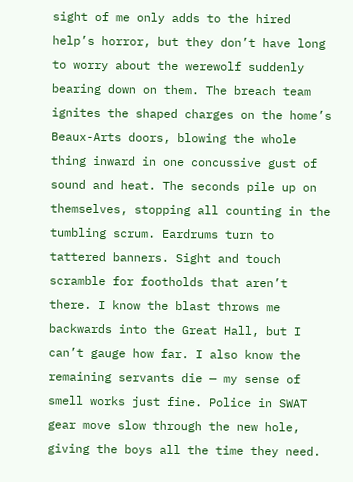sight of me only adds to the hired help’s horror, but they don’t have long to worry about the werewolf suddenly bearing down on them. The breach team ignites the shaped charges on the home’s Beaux-Arts doors, blowing the whole thing inward in one concussive gust of sound and heat. The seconds pile up on themselves, stopping all counting in the tumbling scrum. Eardrums turn to tattered banners. Sight and touch scramble for footholds that aren’t there. I know the blast throws me backwards into the Great Hall, but I can’t gauge how far. I also know the remaining servants die — my sense of smell works just fine. Police in SWAT gear move slow through the new hole, giving the boys all the time they need.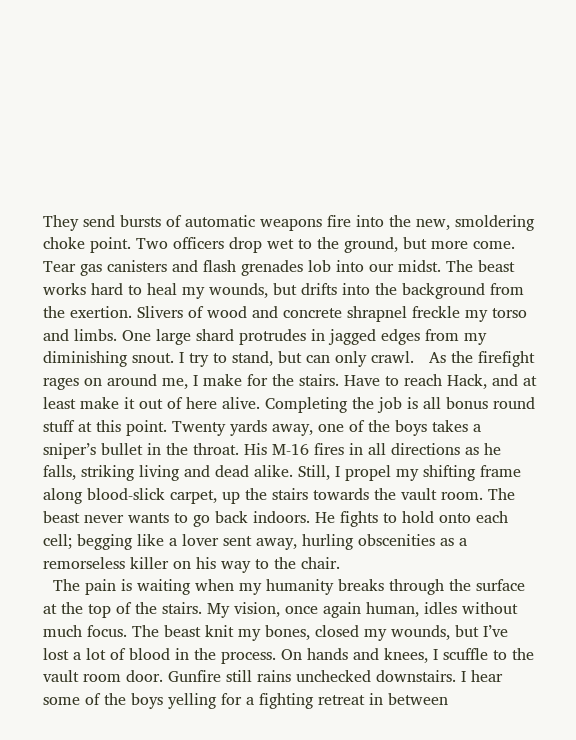They send bursts of automatic weapons fire into the new, smoldering choke point. Two officers drop wet to the ground, but more come. Tear gas canisters and flash grenades lob into our midst. The beast works hard to heal my wounds, but drifts into the background from the exertion. Slivers of wood and concrete shrapnel freckle my torso and limbs. One large shard protrudes in jagged edges from my diminishing snout. I try to stand, but can only crawl.   As the firefight rages on around me, I make for the stairs. Have to reach Hack, and at least make it out of here alive. Completing the job is all bonus round stuff at this point. Twenty yards away, one of the boys takes a sniper’s bullet in the throat. His M-16 fires in all directions as he falls, striking living and dead alike. Still, I propel my shifting frame along blood-slick carpet, up the stairs towards the vault room. The beast never wants to go back indoors. He fights to hold onto each cell; begging like a lover sent away, hurling obscenities as a remorseless killer on his way to the chair.
  The pain is waiting when my humanity breaks through the surface at the top of the stairs. My vision, once again human, idles without much focus. The beast knit my bones, closed my wounds, but I’ve lost a lot of blood in the process. On hands and knees, I scuffle to the vault room door. Gunfire still rains unchecked downstairs. I hear some of the boys yelling for a fighting retreat in between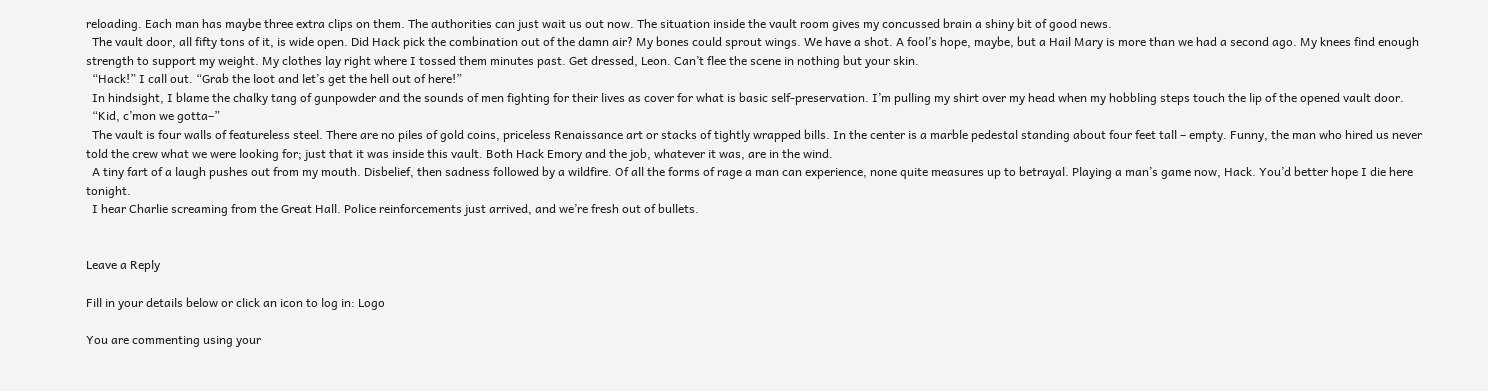reloading. Each man has maybe three extra clips on them. The authorities can just wait us out now. The situation inside the vault room gives my concussed brain a shiny bit of good news.
  The vault door, all fifty tons of it, is wide open. Did Hack pick the combination out of the damn air? My bones could sprout wings. We have a shot. A fool’s hope, maybe, but a Hail Mary is more than we had a second ago. My knees find enough strength to support my weight. My clothes lay right where I tossed them minutes past. Get dressed, Leon. Can’t flee the scene in nothing but your skin.
  “Hack!” I call out. “Grab the loot and let’s get the hell out of here!”
  In hindsight, I blame the chalky tang of gunpowder and the sounds of men fighting for their lives as cover for what is basic self-preservation. I’m pulling my shirt over my head when my hobbling steps touch the lip of the opened vault door.
  “Kid, c’mon we gotta–”
  The vault is four walls of featureless steel. There are no piles of gold coins, priceless Renaissance art or stacks of tightly wrapped bills. In the center is a marble pedestal standing about four feet tall – empty. Funny, the man who hired us never told the crew what we were looking for; just that it was inside this vault. Both Hack Emory and the job, whatever it was, are in the wind.
  A tiny fart of a laugh pushes out from my mouth. Disbelief, then sadness followed by a wildfire. Of all the forms of rage a man can experience, none quite measures up to betrayal. Playing a man’s game now, Hack. You’d better hope I die here tonight.
  I hear Charlie screaming from the Great Hall. Police reinforcements just arrived, and we’re fresh out of bullets.


Leave a Reply

Fill in your details below or click an icon to log in: Logo

You are commenting using your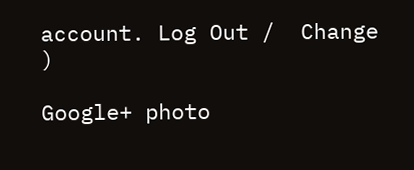account. Log Out /  Change )

Google+ photo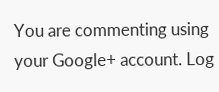You are commenting using your Google+ account. Log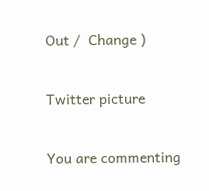Out /  Change )

Twitter picture

You are commenting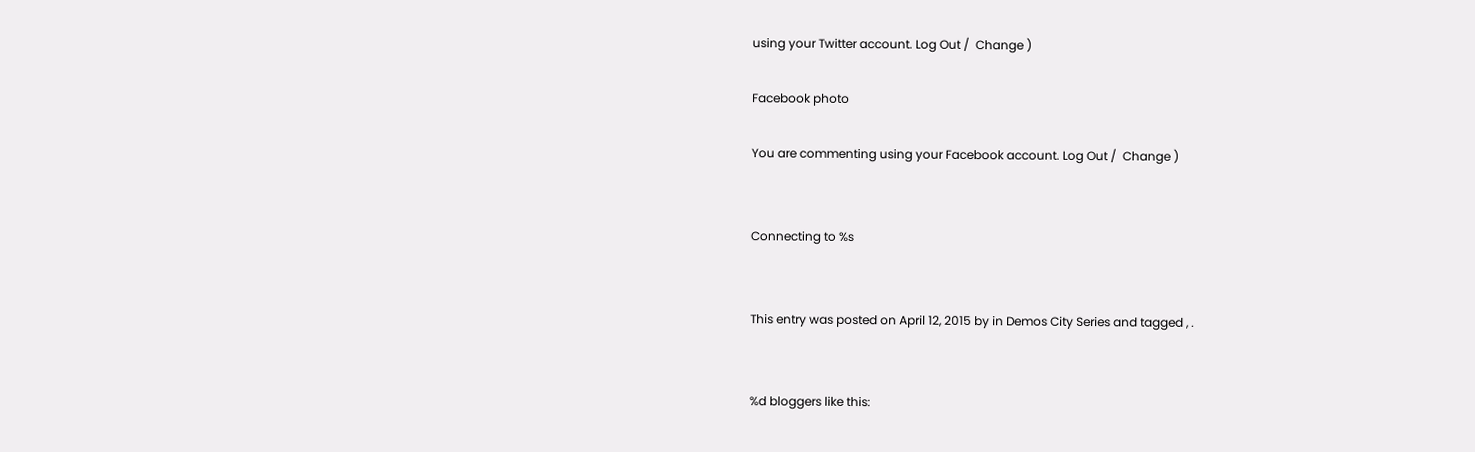using your Twitter account. Log Out /  Change )

Facebook photo

You are commenting using your Facebook account. Log Out /  Change )


Connecting to %s


This entry was posted on April 12, 2015 by in Demos City Series and tagged , .


%d bloggers like this: